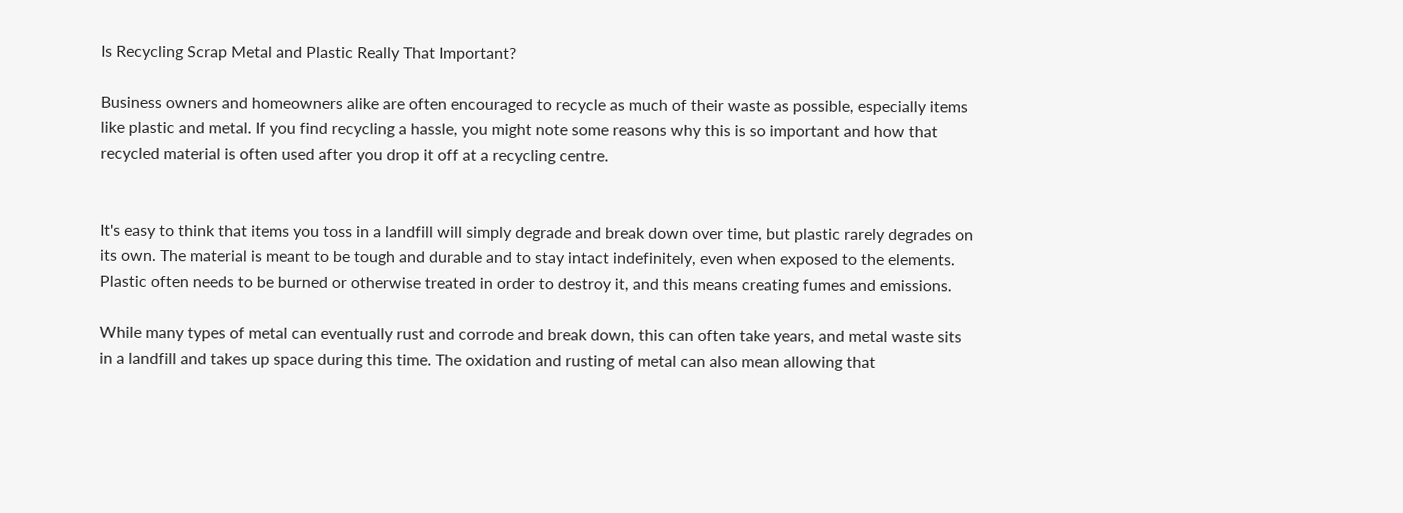Is Recycling Scrap Metal and Plastic Really That Important?

Business owners and homeowners alike are often encouraged to recycle as much of their waste as possible, especially items like plastic and metal. If you find recycling a hassle, you might note some reasons why this is so important and how that recycled material is often used after you drop it off at a recycling centre.


It's easy to think that items you toss in a landfill will simply degrade and break down over time, but plastic rarely degrades on its own. The material is meant to be tough and durable and to stay intact indefinitely, even when exposed to the elements. Plastic often needs to be burned or otherwise treated in order to destroy it, and this means creating fumes and emissions.

While many types of metal can eventually rust and corrode and break down, this can often take years, and metal waste sits in a landfill and takes up space during this time. The oxidation and rusting of metal can also mean allowing that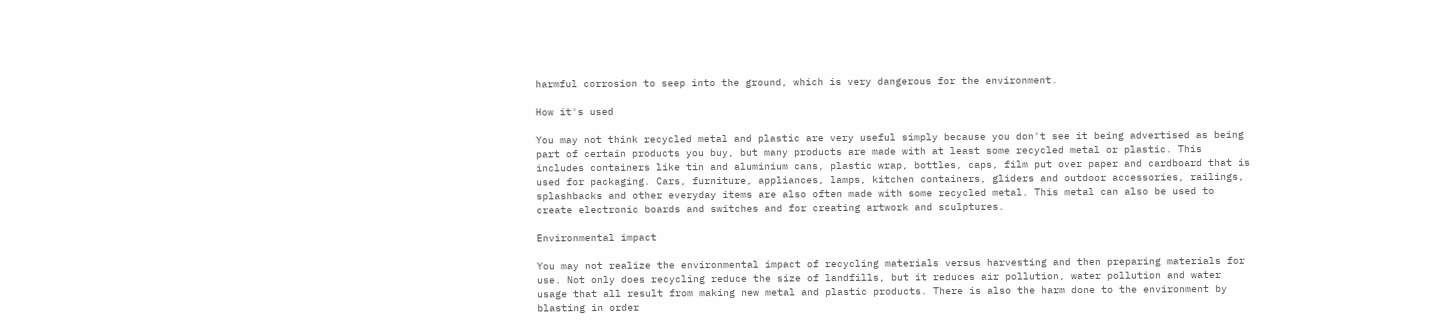harmful corrosion to seep into the ground, which is very dangerous for the environment.

How it's used

You may not think recycled metal and plastic are very useful simply because you don't see it being advertised as being part of certain products you buy, but many products are made with at least some recycled metal or plastic. This includes containers like tin and aluminium cans, plastic wrap, bottles, caps, film put over paper and cardboard that is used for packaging. Cars, furniture, appliances, lamps, kitchen containers, gliders and outdoor accessories, railings, splashbacks and other everyday items are also often made with some recycled metal. This metal can also be used to create electronic boards and switches and for creating artwork and sculptures.

Environmental impact

You may not realize the environmental impact of recycling materials versus harvesting and then preparing materials for use. Not only does recycling reduce the size of landfills, but it reduces air pollution, water pollution and water usage that all result from making new metal and plastic products. There is also the harm done to the environment by blasting in order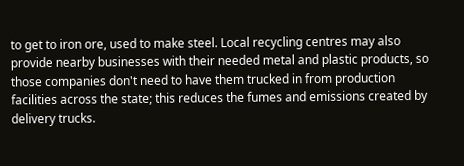to get to iron ore, used to make steel. Local recycling centres may also provide nearby businesses with their needed metal and plastic products, so those companies don't need to have them trucked in from production facilities across the state; this reduces the fumes and emissions created by delivery trucks.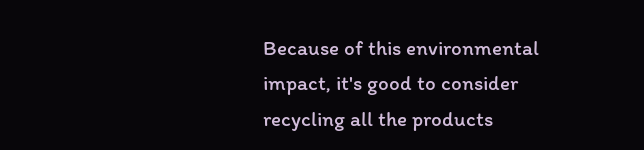Because of this environmental impact, it's good to consider recycling all the products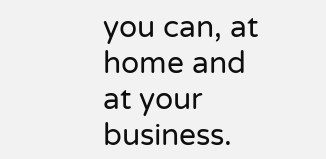you can, at home and at your business.